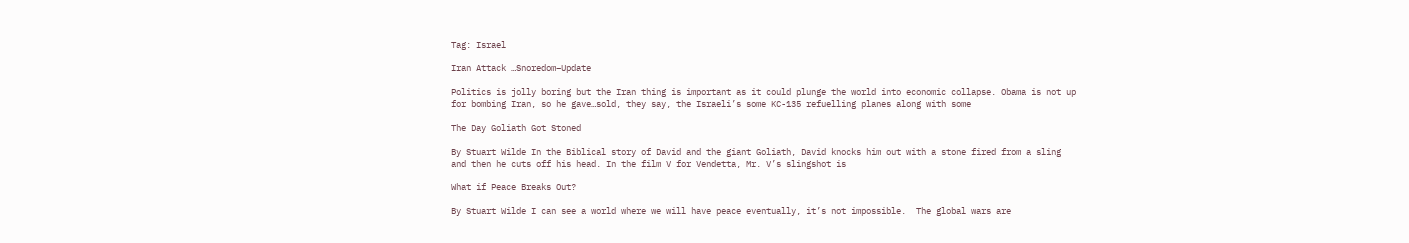Tag: Israel

Iran Attack …Snoredom–Update

Politics is jolly boring but the Iran thing is important as it could plunge the world into economic collapse. Obama is not up for bombing Iran, so he gave…sold, they say, the Israeli’s some KC-135 refuelling planes along with some

The Day Goliath Got Stoned

By Stuart Wilde In the Biblical story of David and the giant Goliath, David knocks him out with a stone fired from a sling and then he cuts off his head. In the film V for Vendetta, Mr. V’s slingshot is

What if Peace Breaks Out?

By Stuart Wilde I can see a world where we will have peace eventually, it’s not impossible.  The global wars are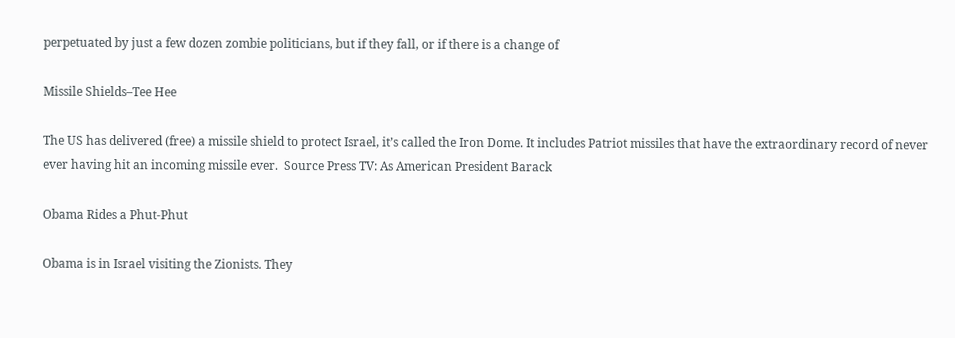perpetuated by just a few dozen zombie politicians, but if they fall, or if there is a change of

Missile Shields–Tee Hee

The US has delivered (free) a missile shield to protect Israel, it’s called the Iron Dome. It includes Patriot missiles that have the extraordinary record of never ever having hit an incoming missile ever.  Source Press TV: As American President Barack

Obama Rides a Phut-Phut

Obama is in Israel visiting the Zionists. They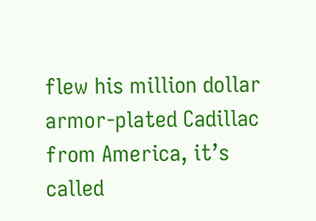flew his million dollar armor-plated Cadillac from America, it’s called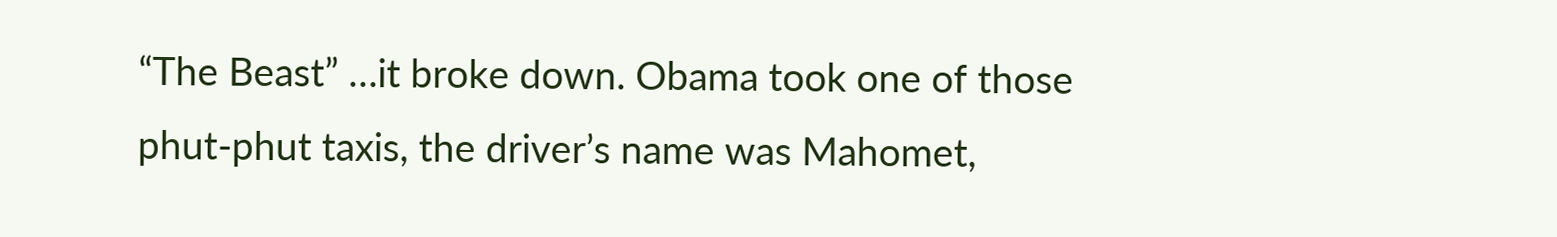“The Beast” …it broke down. Obama took one of those phut-phut taxis, the driver’s name was Mahomet,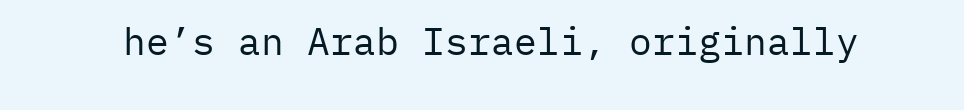he’s an Arab Israeli, originally